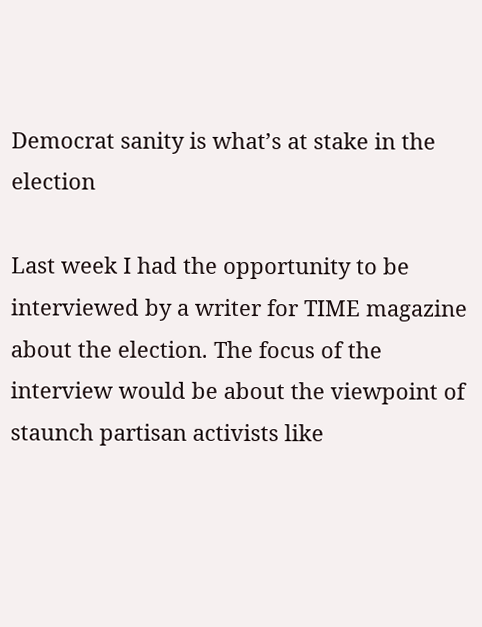Democrat sanity is what’s at stake in the election

Last week I had the opportunity to be interviewed by a writer for TIME magazine about the election. The focus of the interview would be about the viewpoint of staunch partisan activists like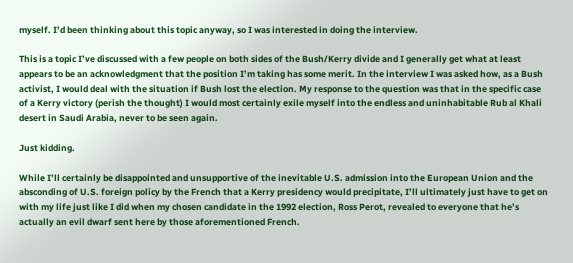myself. I’d been thinking about this topic anyway, so I was interested in doing the interview.

This is a topic I’ve discussed with a few people on both sides of the Bush/Kerry divide and I generally get what at least appears to be an acknowledgment that the position I’m taking has some merit. In the interview I was asked how, as a Bush activist, I would deal with the situation if Bush lost the election. My response to the question was that in the specific case of a Kerry victory (perish the thought) I would most certainly exile myself into the endless and uninhabitable Rub al Khali desert in Saudi Arabia, never to be seen again.

Just kidding.

While I’ll certainly be disappointed and unsupportive of the inevitable U.S. admission into the European Union and the absconding of U.S. foreign policy by the French that a Kerry presidency would precipitate, I’ll ultimately just have to get on with my life just like I did when my chosen candidate in the 1992 election, Ross Perot, revealed to everyone that he’s actually an evil dwarf sent here by those aforementioned French.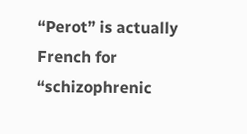“Perot” is actually French for “schizophrenic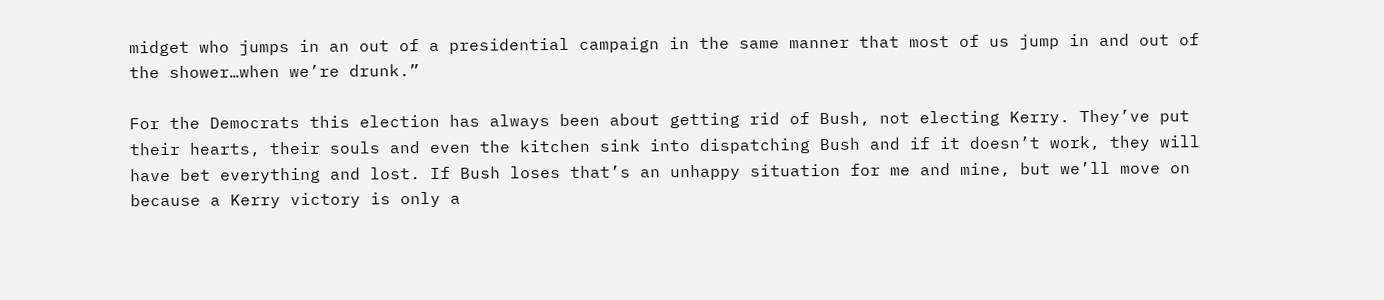midget who jumps in an out of a presidential campaign in the same manner that most of us jump in and out of the shower…when we’re drunk.”

For the Democrats this election has always been about getting rid of Bush, not electing Kerry. They’ve put their hearts, their souls and even the kitchen sink into dispatching Bush and if it doesn’t work, they will have bet everything and lost. If Bush loses that’s an unhappy situation for me and mine, but we’ll move on because a Kerry victory is only a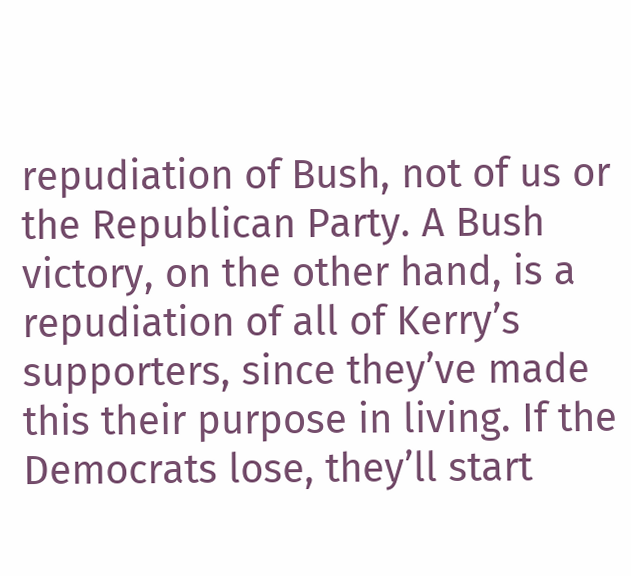repudiation of Bush, not of us or the Republican Party. A Bush victory, on the other hand, is a repudiation of all of Kerry’s supporters, since they’ve made this their purpose in living. If the Democrats lose, they’ll start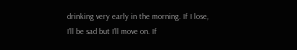drinking very early in the morning. If I lose, I’ll be sad but I’ll move on. If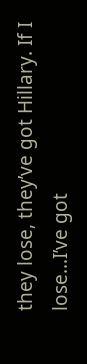they lose, they’ve got Hillary. If I lose…I’ve got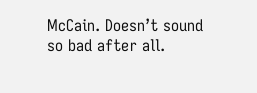McCain. Doesn’t sound so bad after all.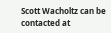Scott Wacholtz can be contacted at